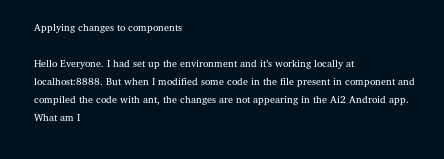Applying changes to components

Hello Everyone. I had set up the environment and it’s working locally at localhost:8888. But when I modified some code in the file present in component and compiled the code with ant, the changes are not appearing in the Ai2 Android app. What am I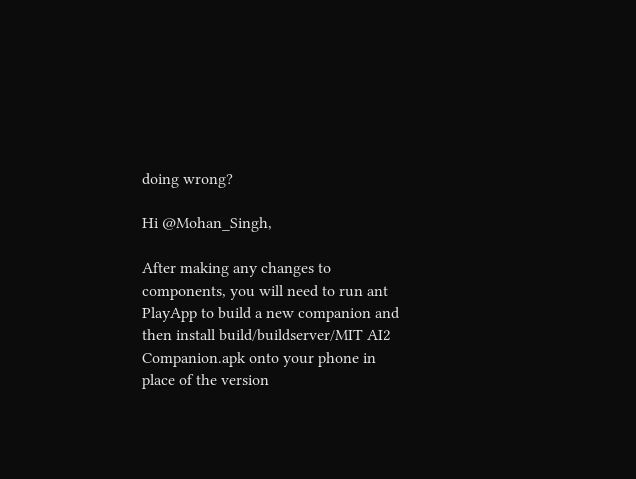doing wrong?

Hi @Mohan_Singh,

After making any changes to components, you will need to run ant PlayApp to build a new companion and then install build/buildserver/MIT AI2 Companion.apk onto your phone in place of the version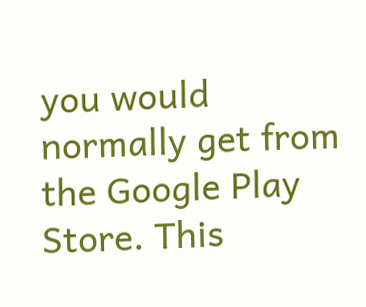you would normally get from the Google Play Store. This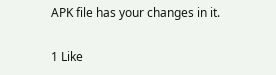APK file has your changes in it.

1 Like